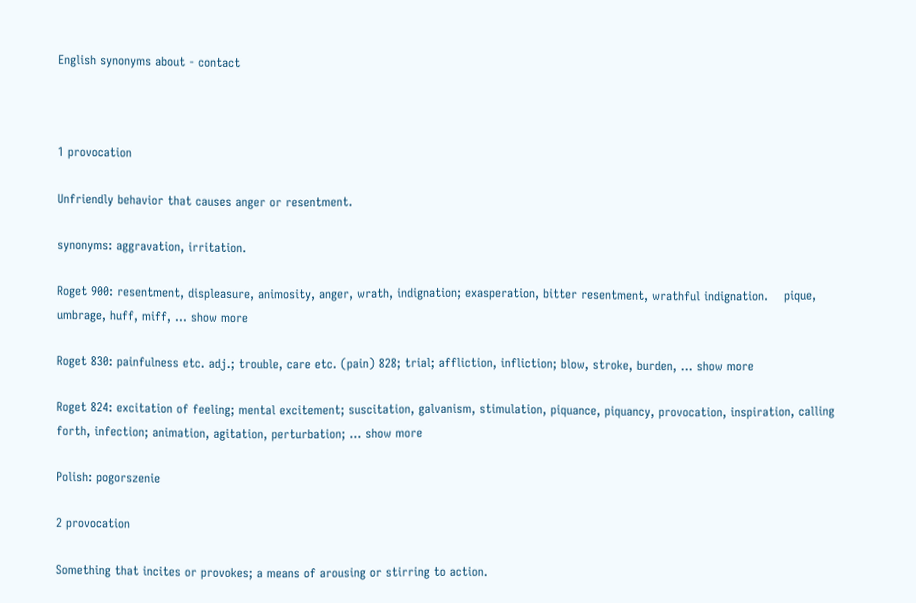English synonyms about - contact



1 provocation

Unfriendly behavior that causes anger or resentment.

synonyms: aggravation, irritation.

Roget 900: resentment, displeasure, animosity, anger, wrath, indignation; exasperation, bitter resentment, wrathful indignation.    pique, umbrage, huff, miff, ... show more

Roget 830: painfulness etc. adj.; trouble, care etc. (pain) 828; trial; affliction, infliction; blow, stroke, burden, ... show more

Roget 824: excitation of feeling; mental excitement; suscitation, galvanism, stimulation, piquance, piquancy, provocation, inspiration, calling forth, infection; animation, agitation, perturbation; ... show more

Polish: pogorszenie

2 provocation

Something that incites or provokes; a means of arousing or stirring to action.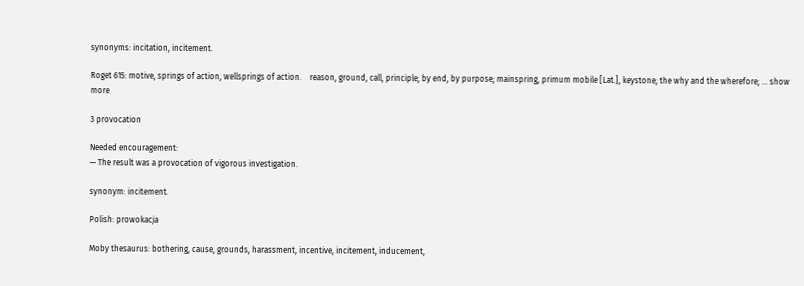synonyms: incitation, incitement.

Roget 615: motive, springs of action, wellsprings of action.    reason, ground, call, principle; by end, by purpose; mainspring, primum mobile [Lat.], keystone; the why and the wherefore; ... show more

3 provocation

Needed encouragement:
— The result was a provocation of vigorous investigation.

synonym: incitement.

Polish: prowokacja

Moby thesaurus: bothering, cause, grounds, harassment, incentive, incitement, inducement,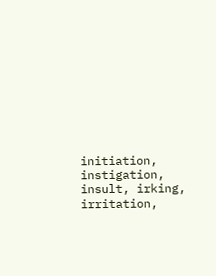initiation, instigation, insult, irking, irritation,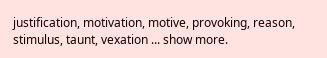justification, motivation, motive, provoking, reason, stimulus, taunt, vexation ... show more.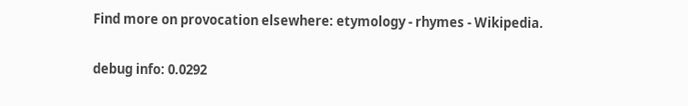Find more on provocation elsewhere: etymology - rhymes - Wikipedia.

debug info: 0.0292